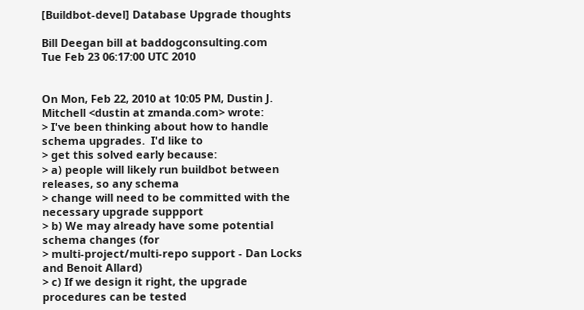[Buildbot-devel] Database Upgrade thoughts

Bill Deegan bill at baddogconsulting.com
Tue Feb 23 06:17:00 UTC 2010


On Mon, Feb 22, 2010 at 10:05 PM, Dustin J. Mitchell <dustin at zmanda.com> wrote:
> I've been thinking about how to handle schema upgrades.  I'd like to
> get this solved early because:
> a) people will likely run buildbot between releases, so any schema
> change will need to be committed with the necessary upgrade suppport
> b) We may already have some potential schema changes (for
> multi-project/multi-repo support - Dan Locks and Benoit Allard)
> c) If we design it right, the upgrade procedures can be tested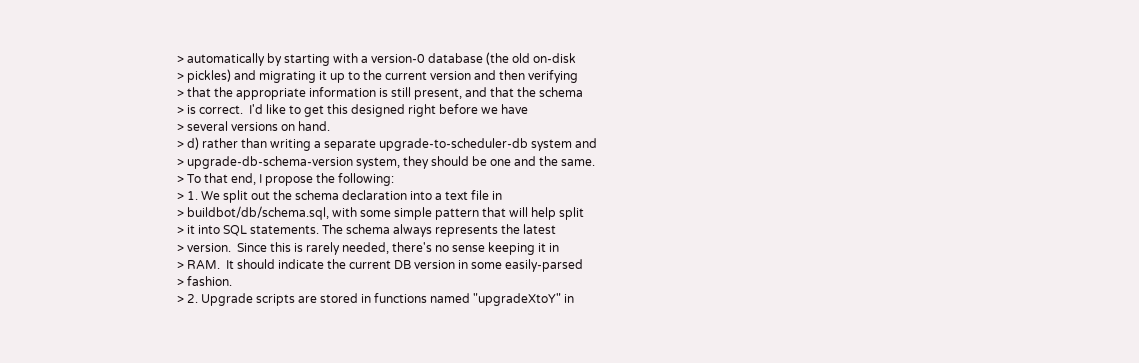> automatically by starting with a version-0 database (the old on-disk
> pickles) and migrating it up to the current version and then verifying
> that the appropriate information is still present, and that the schema
> is correct.  I'd like to get this designed right before we have
> several versions on hand.
> d) rather than writing a separate upgrade-to-scheduler-db system and
> upgrade-db-schema-version system, they should be one and the same.
> To that end, I propose the following:
> 1. We split out the schema declaration into a text file in
> buildbot/db/schema.sql, with some simple pattern that will help split
> it into SQL statements. The schema always represents the latest
> version.  Since this is rarely needed, there's no sense keeping it in
> RAM.  It should indicate the current DB version in some easily-parsed
> fashion.
> 2. Upgrade scripts are stored in functions named "upgradeXtoY" in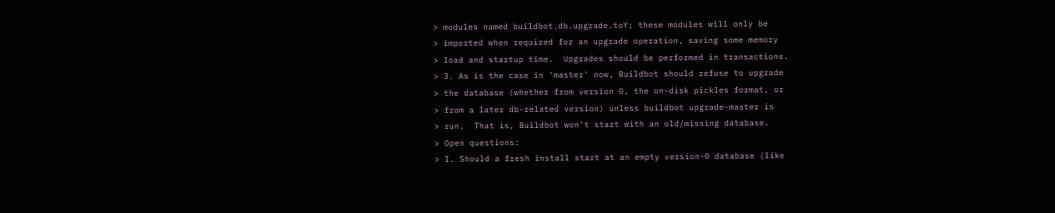> modules named buildbot.db.upgrade.toY; these modules will only be
> imported when required for an upgrade operation, saving some memory
> load and startup time.  Upgrades should be performed in transactions.
> 3. As is the case in 'master' now, Buildbot should refuse to upgrade
> the database (whether from version 0, the on-disk pickles format, or
> from a later db-related version) unless buildbot upgrade-master is
> run.  That is, Buildbot won't start with an old/missing database.
> Open questions:
> I. Should a fresh install start at an empty version-0 database (like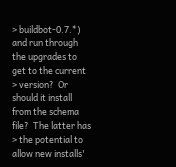> buildbot-0.7.*) and run through the upgrades to get to the current
> version?  Or should it install from the schema file?  The latter has
> the potential to allow new installs'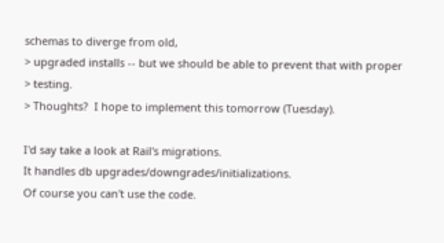schemas to diverge from old,
> upgraded installs -- but we should be able to prevent that with proper
> testing.
> Thoughts?  I hope to implement this tomorrow (Tuesday).

I'd say take a look at Rail's migrations.
It handles db upgrades/downgrades/initializations.
Of course you can't use the code.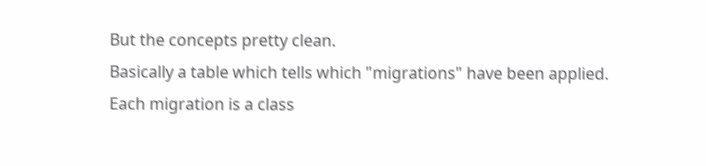But the concepts pretty clean.
Basically a table which tells which "migrations" have been applied.
Each migration is a class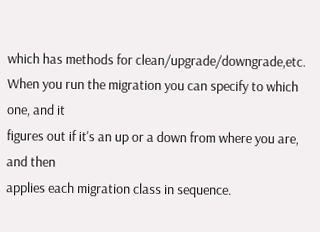which has methods for clean/upgrade/downgrade,etc.
When you run the migration you can specify to which one, and it
figures out if it's an up or a down from where you are, and then
applies each migration class in sequence.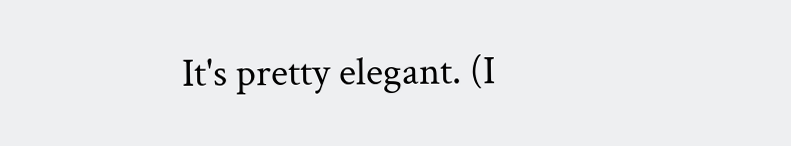It's pretty elegant. (I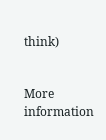think)


More information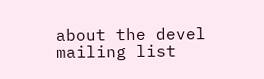about the devel mailing list